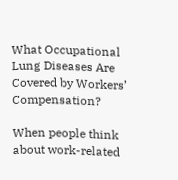What Occupational Lung Diseases Are Covered by Workers’ Compensation?

When people think about work-related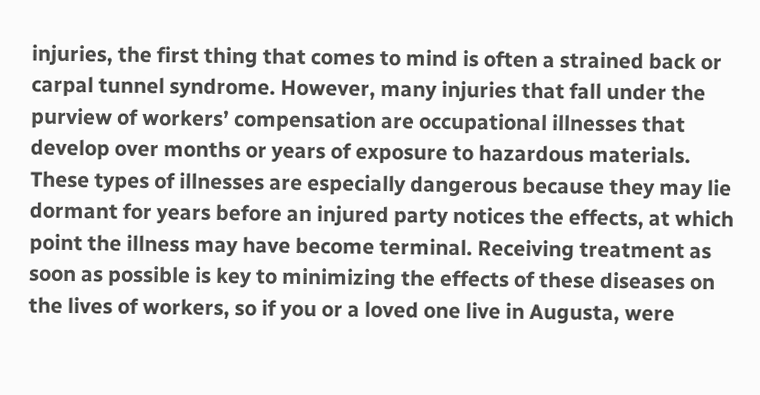injuries, the first thing that comes to mind is often a strained back or carpal tunnel syndrome. However, many injuries that fall under the purview of workers’ compensation are occupational illnesses that develop over months or years of exposure to hazardous materials. These types of illnesses are especially dangerous because they may lie dormant for years before an injured party notices the effects, at which point the illness may have become terminal. Receiving treatment as soon as possible is key to minimizing the effects of these diseases on the lives of workers, so if you or a loved one live in Augusta, were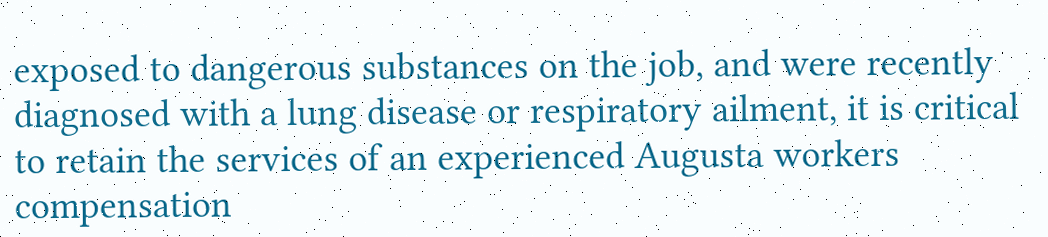exposed to dangerous substances on the job, and were recently diagnosed with a lung disease or respiratory ailment, it is critical to retain the services of an experienced Augusta workers compensation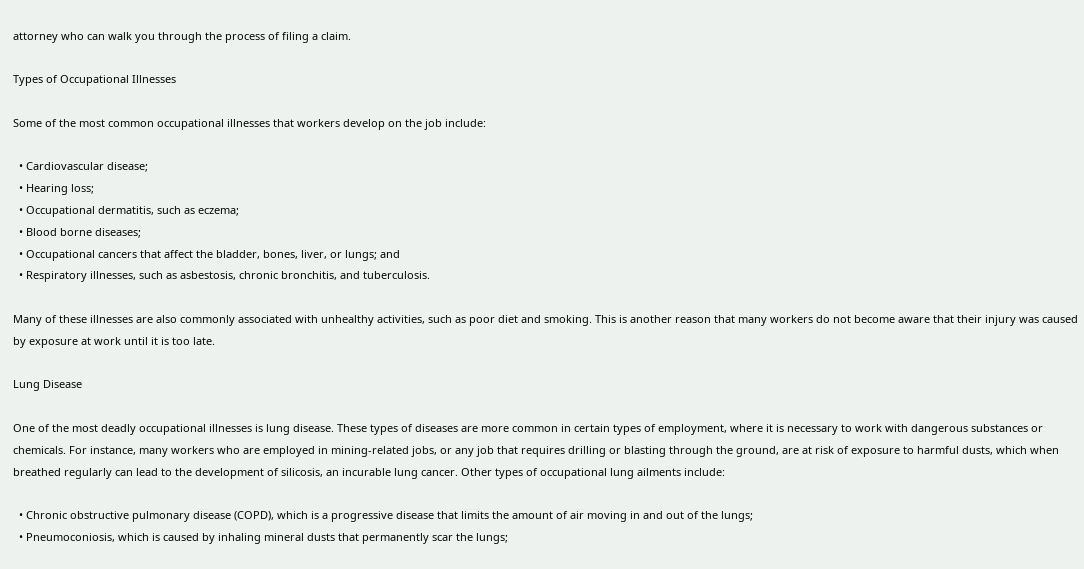attorney who can walk you through the process of filing a claim.

Types of Occupational Illnesses

Some of the most common occupational illnesses that workers develop on the job include:

  • Cardiovascular disease;
  • Hearing loss;
  • Occupational dermatitis, such as eczema;
  • Blood borne diseases;
  • Occupational cancers that affect the bladder, bones, liver, or lungs; and
  • Respiratory illnesses, such as asbestosis, chronic bronchitis, and tuberculosis.

Many of these illnesses are also commonly associated with unhealthy activities, such as poor diet and smoking. This is another reason that many workers do not become aware that their injury was caused by exposure at work until it is too late.

Lung Disease

One of the most deadly occupational illnesses is lung disease. These types of diseases are more common in certain types of employment, where it is necessary to work with dangerous substances or chemicals. For instance, many workers who are employed in mining-related jobs, or any job that requires drilling or blasting through the ground, are at risk of exposure to harmful dusts, which when breathed regularly can lead to the development of silicosis, an incurable lung cancer. Other types of occupational lung ailments include:

  • Chronic obstructive pulmonary disease (COPD), which is a progressive disease that limits the amount of air moving in and out of the lungs;
  • Pneumoconiosis, which is caused by inhaling mineral dusts that permanently scar the lungs;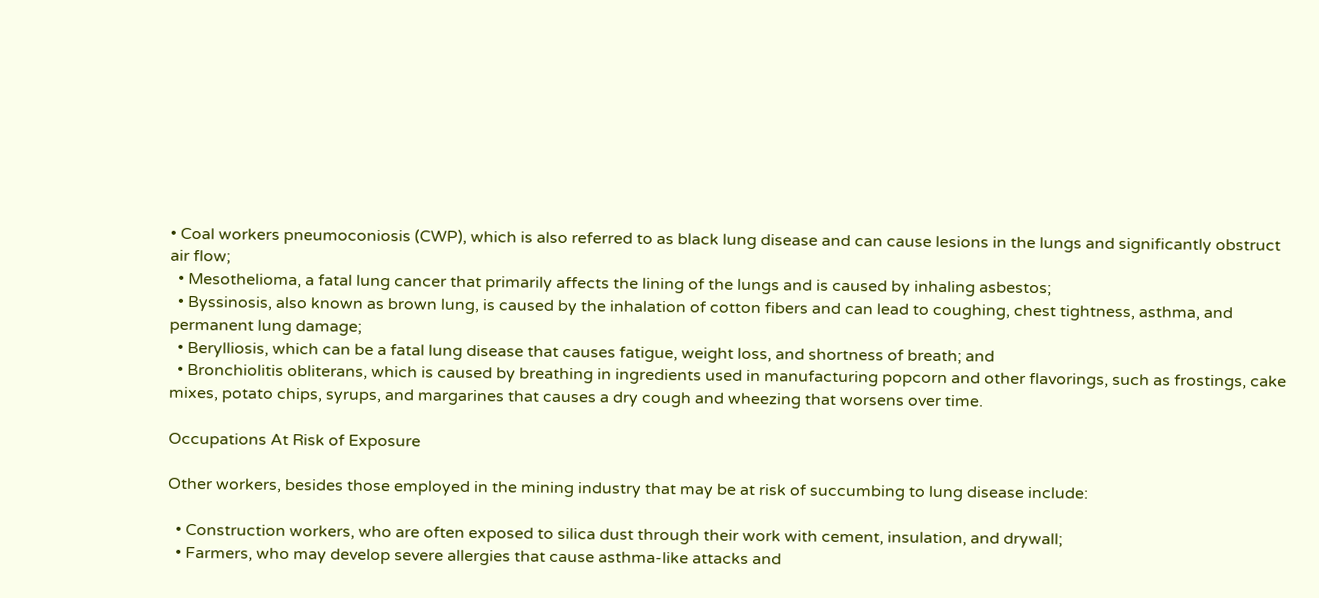• Coal workers pneumoconiosis (CWP), which is also referred to as black lung disease and can cause lesions in the lungs and significantly obstruct air flow;
  • Mesothelioma, a fatal lung cancer that primarily affects the lining of the lungs and is caused by inhaling asbestos;
  • Byssinosis, also known as brown lung, is caused by the inhalation of cotton fibers and can lead to coughing, chest tightness, asthma, and permanent lung damage;
  • Berylliosis, which can be a fatal lung disease that causes fatigue, weight loss, and shortness of breath; and
  • Bronchiolitis obliterans, which is caused by breathing in ingredients used in manufacturing popcorn and other flavorings, such as frostings, cake mixes, potato chips, syrups, and margarines that causes a dry cough and wheezing that worsens over time.

Occupations At Risk of Exposure

Other workers, besides those employed in the mining industry that may be at risk of succumbing to lung disease include:

  • Construction workers, who are often exposed to silica dust through their work with cement, insulation, and drywall;
  • Farmers, who may develop severe allergies that cause asthma-like attacks and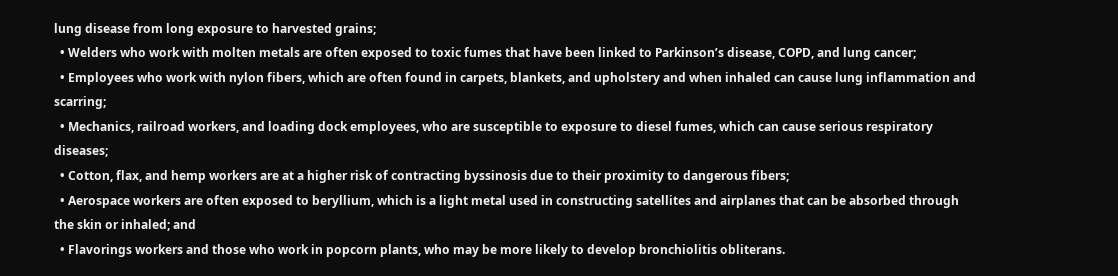lung disease from long exposure to harvested grains;
  • Welders who work with molten metals are often exposed to toxic fumes that have been linked to Parkinson’s disease, COPD, and lung cancer;
  • Employees who work with nylon fibers, which are often found in carpets, blankets, and upholstery and when inhaled can cause lung inflammation and scarring;
  • Mechanics, railroad workers, and loading dock employees, who are susceptible to exposure to diesel fumes, which can cause serious respiratory diseases;
  • Cotton, flax, and hemp workers are at a higher risk of contracting byssinosis due to their proximity to dangerous fibers;
  • Aerospace workers are often exposed to beryllium, which is a light metal used in constructing satellites and airplanes that can be absorbed through the skin or inhaled; and
  • Flavorings workers and those who work in popcorn plants, who may be more likely to develop bronchiolitis obliterans.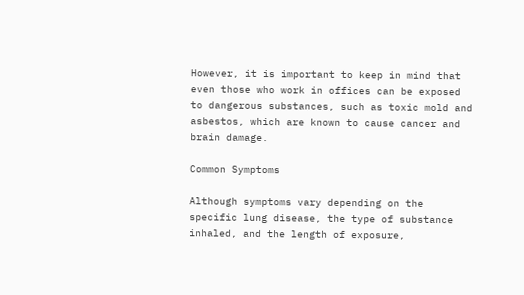However, it is important to keep in mind that even those who work in offices can be exposed to dangerous substances, such as toxic mold and asbestos, which are known to cause cancer and brain damage.

Common Symptoms

Although symptoms vary depending on the specific lung disease, the type of substance inhaled, and the length of exposure,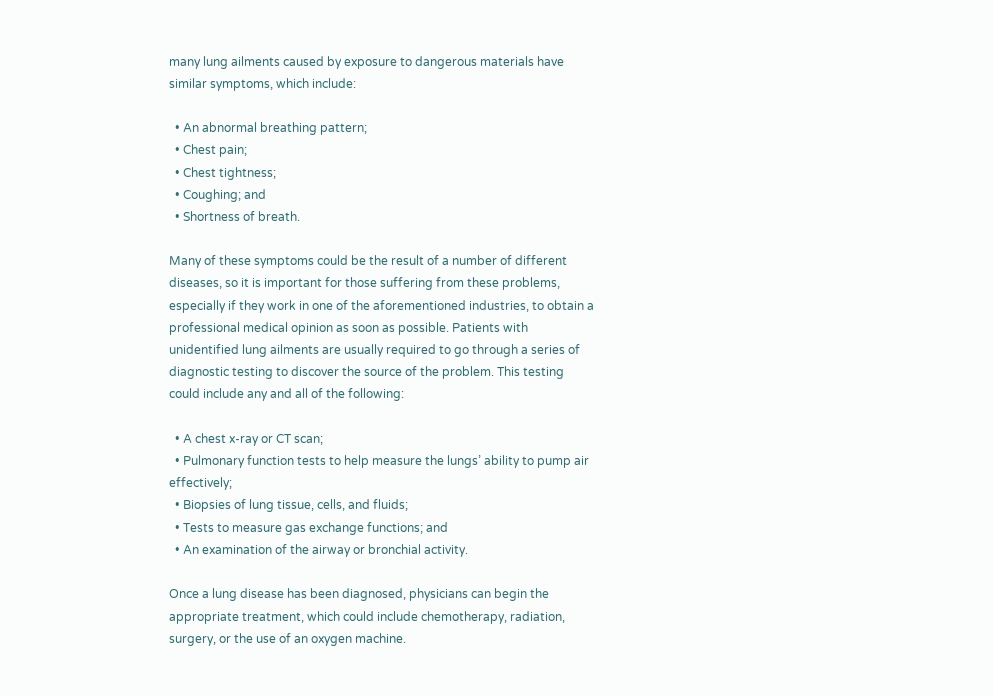many lung ailments caused by exposure to dangerous materials have similar symptoms, which include:

  • An abnormal breathing pattern;
  • Chest pain;
  • Chest tightness;
  • Coughing; and
  • Shortness of breath.

Many of these symptoms could be the result of a number of different diseases, so it is important for those suffering from these problems, especially if they work in one of the aforementioned industries, to obtain a professional medical opinion as soon as possible. Patients with unidentified lung ailments are usually required to go through a series of diagnostic testing to discover the source of the problem. This testing could include any and all of the following:

  • A chest x-ray or CT scan;
  • Pulmonary function tests to help measure the lungs’ ability to pump air effectively;
  • Biopsies of lung tissue, cells, and fluids;
  • Tests to measure gas exchange functions; and
  • An examination of the airway or bronchial activity.

Once a lung disease has been diagnosed, physicians can begin the appropriate treatment, which could include chemotherapy, radiation, surgery, or the use of an oxygen machine.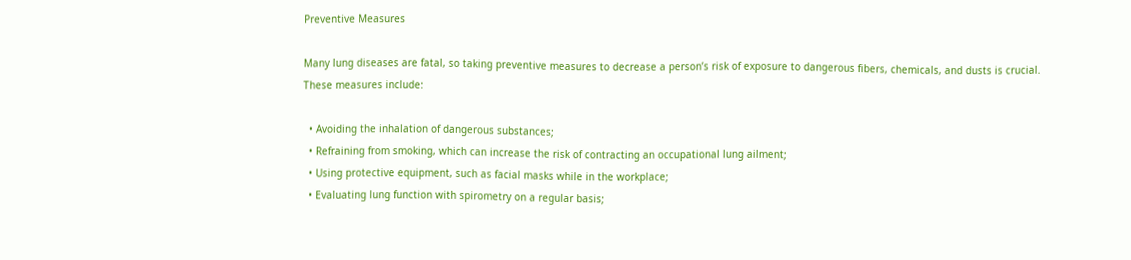Preventive Measures

Many lung diseases are fatal, so taking preventive measures to decrease a person’s risk of exposure to dangerous fibers, chemicals, and dusts is crucial. These measures include:

  • Avoiding the inhalation of dangerous substances;
  • Refraining from smoking, which can increase the risk of contracting an occupational lung ailment;
  • Using protective equipment, such as facial masks while in the workplace;
  • Evaluating lung function with spirometry on a regular basis;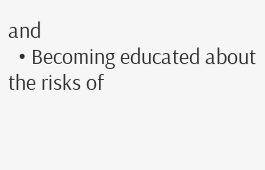and
  • Becoming educated about the risks of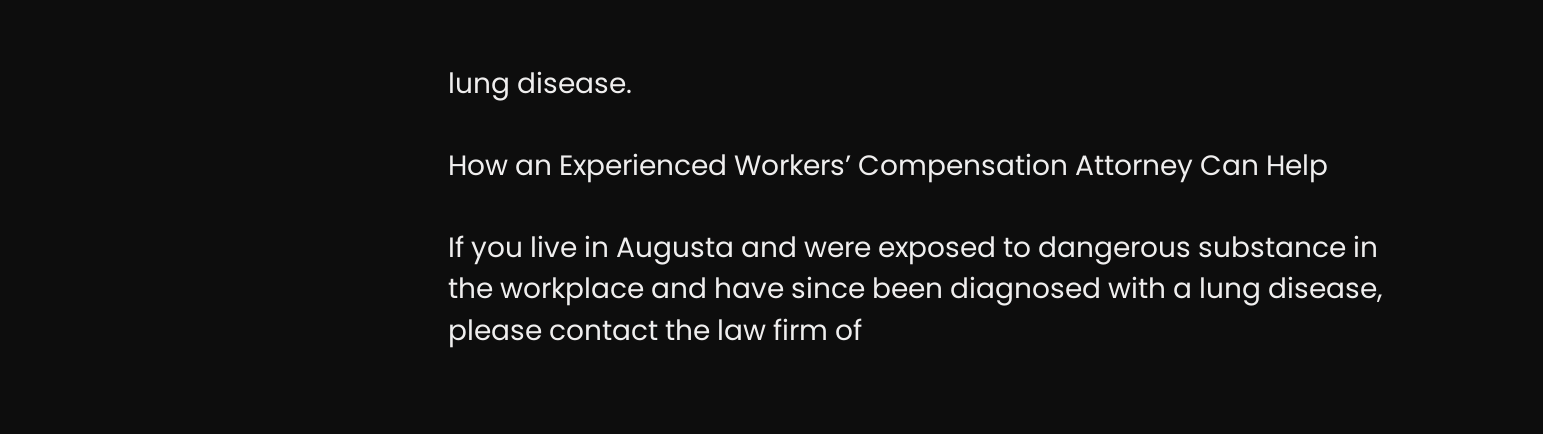lung disease.

How an Experienced Workers’ Compensation Attorney Can Help

If you live in Augusta and were exposed to dangerous substance in the workplace and have since been diagnosed with a lung disease, please contact the law firm of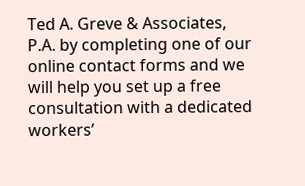Ted A. Greve & Associates, P.A. by completing one of our online contact forms and we will help you set up a free consultation with a dedicated workers’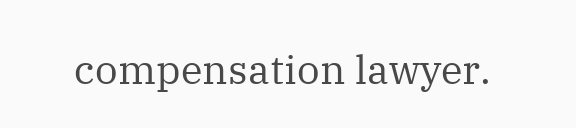compensation lawyer.